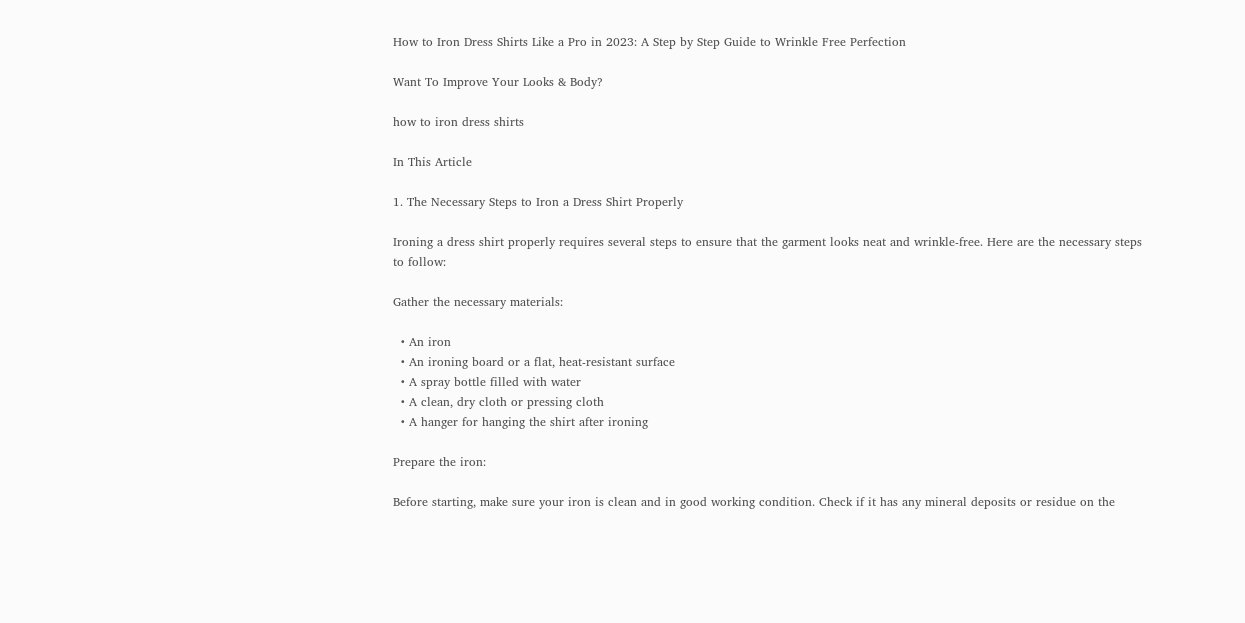How to Iron Dress Shirts Like a Pro in 2023: A Step by Step Guide to Wrinkle Free Perfection

Want To Improve Your Looks & Body?

how to iron dress shirts

In This Article

1. The Necessary Steps to Iron a Dress Shirt Properly

Ironing a dress shirt properly requires several steps to ensure that the garment looks neat and wrinkle-free. Here are the necessary steps to follow:

Gather the necessary materials:

  • An iron
  • An ironing board or a flat, heat-resistant surface
  • A spray bottle filled with water
  • A clean, dry cloth or pressing cloth
  • A hanger for hanging the shirt after ironing

Prepare the iron:

Before starting, make sure your iron is clean and in good working condition. Check if it has any mineral deposits or residue on the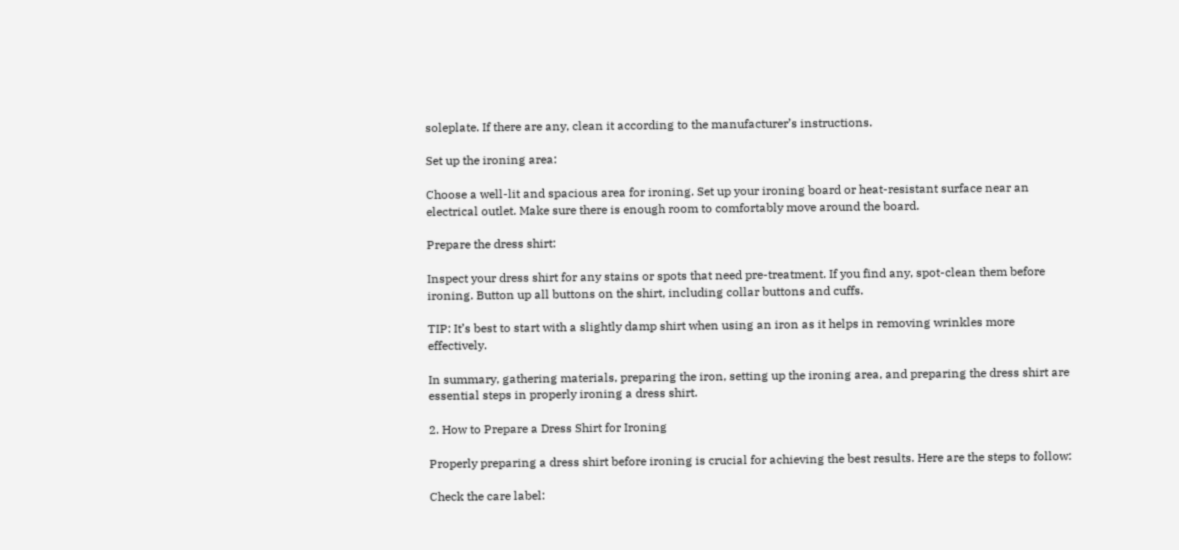soleplate. If there are any, clean it according to the manufacturer’s instructions.

Set up the ironing area:

Choose a well-lit and spacious area for ironing. Set up your ironing board or heat-resistant surface near an electrical outlet. Make sure there is enough room to comfortably move around the board.

Prepare the dress shirt:

Inspect your dress shirt for any stains or spots that need pre-treatment. If you find any, spot-clean them before ironing. Button up all buttons on the shirt, including collar buttons and cuffs.

TIP: It’s best to start with a slightly damp shirt when using an iron as it helps in removing wrinkles more effectively.

In summary, gathering materials, preparing the iron, setting up the ironing area, and preparing the dress shirt are essential steps in properly ironing a dress shirt.

2. How to Prepare a Dress Shirt for Ironing

Properly preparing a dress shirt before ironing is crucial for achieving the best results. Here are the steps to follow:

Check the care label: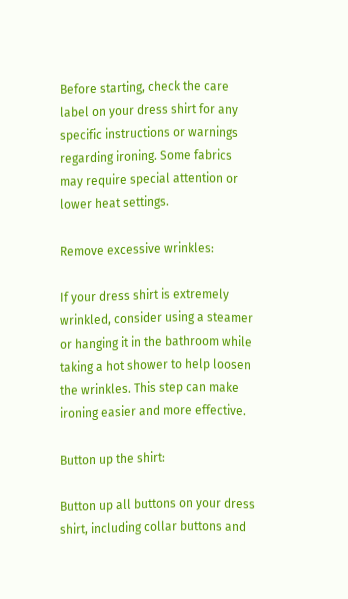Before starting, check the care label on your dress shirt for any specific instructions or warnings regarding ironing. Some fabrics may require special attention or lower heat settings.

Remove excessive wrinkles:

If your dress shirt is extremely wrinkled, consider using a steamer or hanging it in the bathroom while taking a hot shower to help loosen the wrinkles. This step can make ironing easier and more effective.

Button up the shirt:

Button up all buttons on your dress shirt, including collar buttons and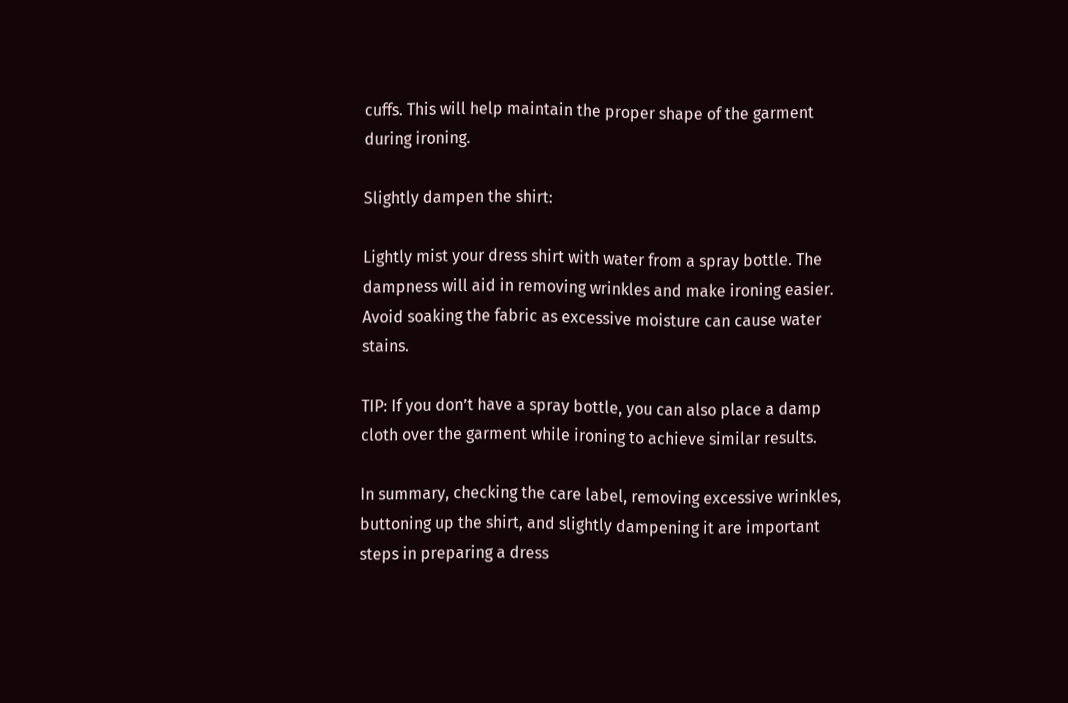cuffs. This will help maintain the proper shape of the garment during ironing.

Slightly dampen the shirt:

Lightly mist your dress shirt with water from a spray bottle. The dampness will aid in removing wrinkles and make ironing easier. Avoid soaking the fabric as excessive moisture can cause water stains.

TIP: If you don’t have a spray bottle, you can also place a damp cloth over the garment while ironing to achieve similar results.

In summary, checking the care label, removing excessive wrinkles, buttoning up the shirt, and slightly dampening it are important steps in preparing a dress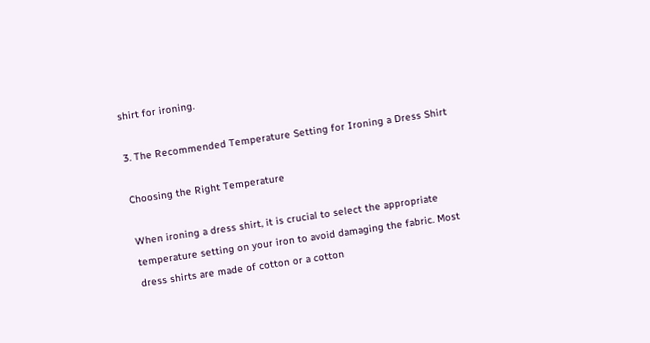shirt for ironing.

3. The Recommended Temperature Setting for Ironing a Dress Shirt

Choosing the Right Temperature

When ironing a dress shirt, it is crucial to select the appropriate temperature setting on your iron to avoid damaging the fabric. Most dress shirts are made of cotton or a cotton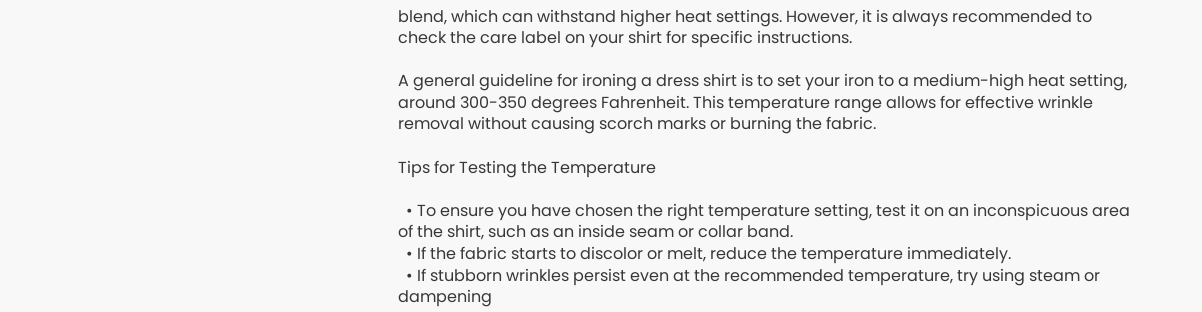blend, which can withstand higher heat settings. However, it is always recommended to check the care label on your shirt for specific instructions.

A general guideline for ironing a dress shirt is to set your iron to a medium-high heat setting, around 300-350 degrees Fahrenheit. This temperature range allows for effective wrinkle removal without causing scorch marks or burning the fabric.

Tips for Testing the Temperature

  • To ensure you have chosen the right temperature setting, test it on an inconspicuous area of the shirt, such as an inside seam or collar band.
  • If the fabric starts to discolor or melt, reduce the temperature immediately.
  • If stubborn wrinkles persist even at the recommended temperature, try using steam or dampening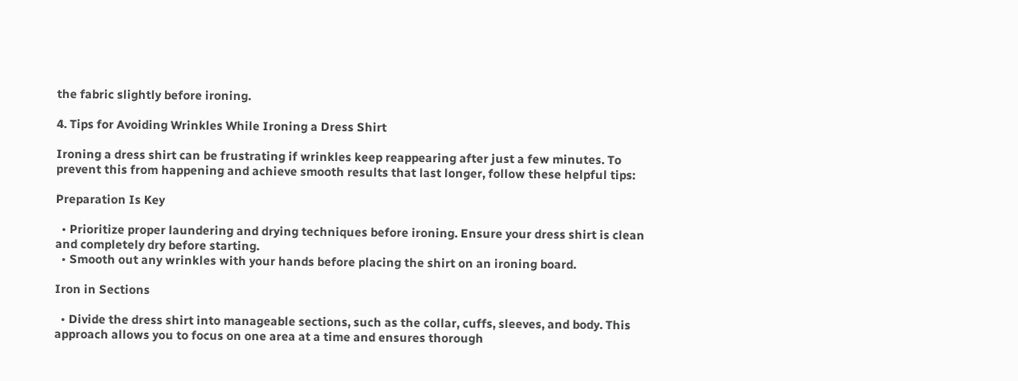the fabric slightly before ironing.

4. Tips for Avoiding Wrinkles While Ironing a Dress Shirt

Ironing a dress shirt can be frustrating if wrinkles keep reappearing after just a few minutes. To prevent this from happening and achieve smooth results that last longer, follow these helpful tips:

Preparation Is Key

  • Prioritize proper laundering and drying techniques before ironing. Ensure your dress shirt is clean and completely dry before starting.
  • Smooth out any wrinkles with your hands before placing the shirt on an ironing board.

Iron in Sections

  • Divide the dress shirt into manageable sections, such as the collar, cuffs, sleeves, and body. This approach allows you to focus on one area at a time and ensures thorough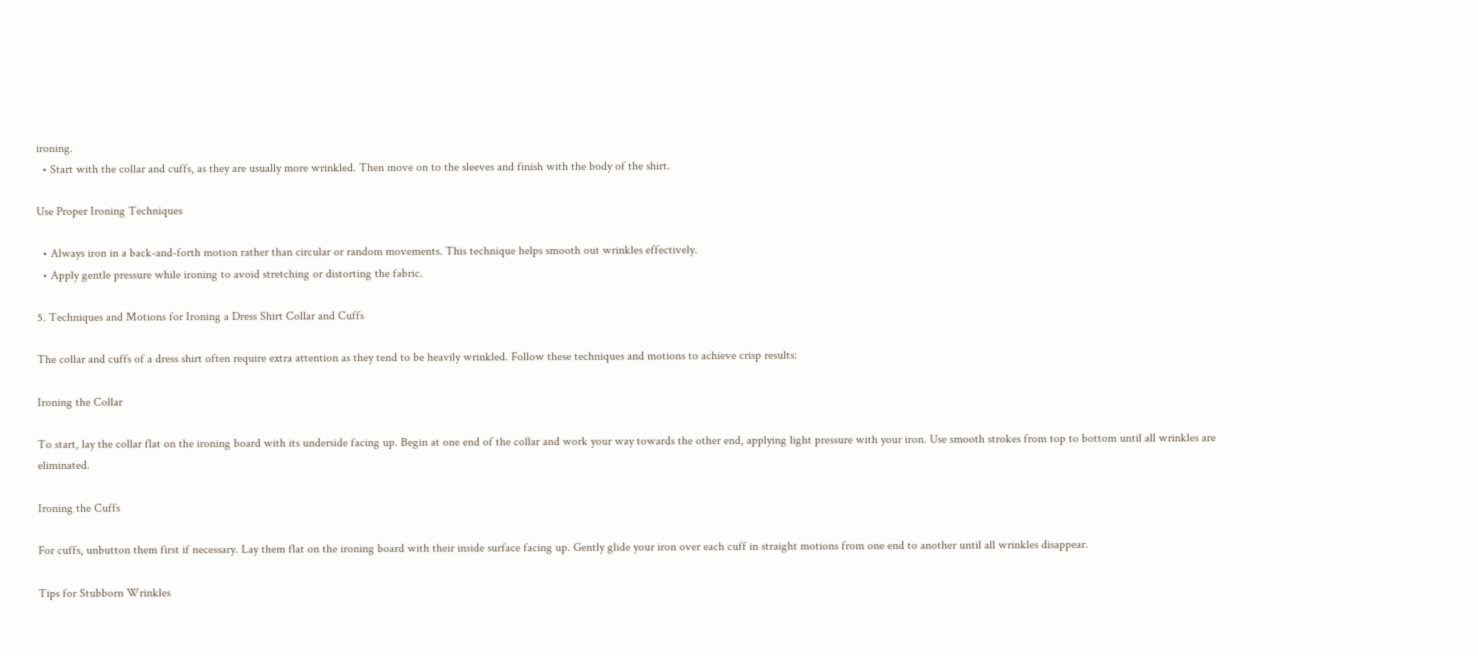ironing.
  • Start with the collar and cuffs, as they are usually more wrinkled. Then move on to the sleeves and finish with the body of the shirt.

Use Proper Ironing Techniques

  • Always iron in a back-and-forth motion rather than circular or random movements. This technique helps smooth out wrinkles effectively.
  • Apply gentle pressure while ironing to avoid stretching or distorting the fabric.

5. Techniques and Motions for Ironing a Dress Shirt Collar and Cuffs

The collar and cuffs of a dress shirt often require extra attention as they tend to be heavily wrinkled. Follow these techniques and motions to achieve crisp results:

Ironing the Collar

To start, lay the collar flat on the ironing board with its underside facing up. Begin at one end of the collar and work your way towards the other end, applying light pressure with your iron. Use smooth strokes from top to bottom until all wrinkles are eliminated.

Ironing the Cuffs

For cuffs, unbutton them first if necessary. Lay them flat on the ironing board with their inside surface facing up. Gently glide your iron over each cuff in straight motions from one end to another until all wrinkles disappear.

Tips for Stubborn Wrinkles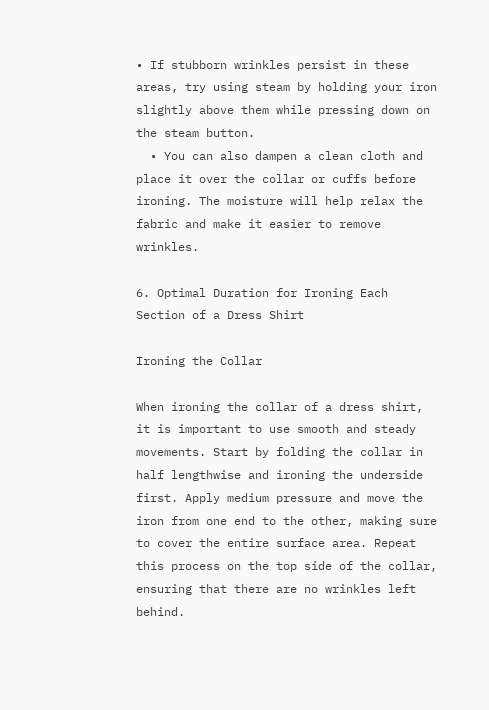• If stubborn wrinkles persist in these areas, try using steam by holding your iron slightly above them while pressing down on the steam button.
  • You can also dampen a clean cloth and place it over the collar or cuffs before ironing. The moisture will help relax the fabric and make it easier to remove wrinkles.

6. Optimal Duration for Ironing Each Section of a Dress Shirt

Ironing the Collar

When ironing the collar of a dress shirt, it is important to use smooth and steady movements. Start by folding the collar in half lengthwise and ironing the underside first. Apply medium pressure and move the iron from one end to the other, making sure to cover the entire surface area. Repeat this process on the top side of the collar, ensuring that there are no wrinkles left behind.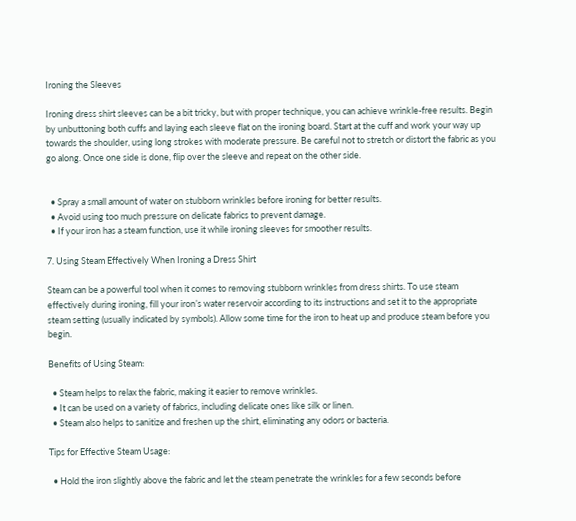Ironing the Sleeves

Ironing dress shirt sleeves can be a bit tricky, but with proper technique, you can achieve wrinkle-free results. Begin by unbuttoning both cuffs and laying each sleeve flat on the ironing board. Start at the cuff and work your way up towards the shoulder, using long strokes with moderate pressure. Be careful not to stretch or distort the fabric as you go along. Once one side is done, flip over the sleeve and repeat on the other side.


  • Spray a small amount of water on stubborn wrinkles before ironing for better results.
  • Avoid using too much pressure on delicate fabrics to prevent damage.
  • If your iron has a steam function, use it while ironing sleeves for smoother results.

7. Using Steam Effectively When Ironing a Dress Shirt

Steam can be a powerful tool when it comes to removing stubborn wrinkles from dress shirts. To use steam effectively during ironing, fill your iron’s water reservoir according to its instructions and set it to the appropriate steam setting (usually indicated by symbols). Allow some time for the iron to heat up and produce steam before you begin.

Benefits of Using Steam:

  • Steam helps to relax the fabric, making it easier to remove wrinkles.
  • It can be used on a variety of fabrics, including delicate ones like silk or linen.
  • Steam also helps to sanitize and freshen up the shirt, eliminating any odors or bacteria.

Tips for Effective Steam Usage:

  • Hold the iron slightly above the fabric and let the steam penetrate the wrinkles for a few seconds before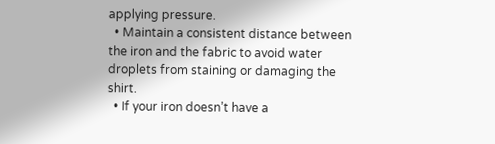applying pressure.
  • Maintain a consistent distance between the iron and the fabric to avoid water droplets from staining or damaging the shirt.
  • If your iron doesn’t have a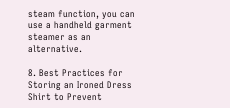steam function, you can use a handheld garment steamer as an alternative.

8. Best Practices for Storing an Ironed Dress Shirt to Prevent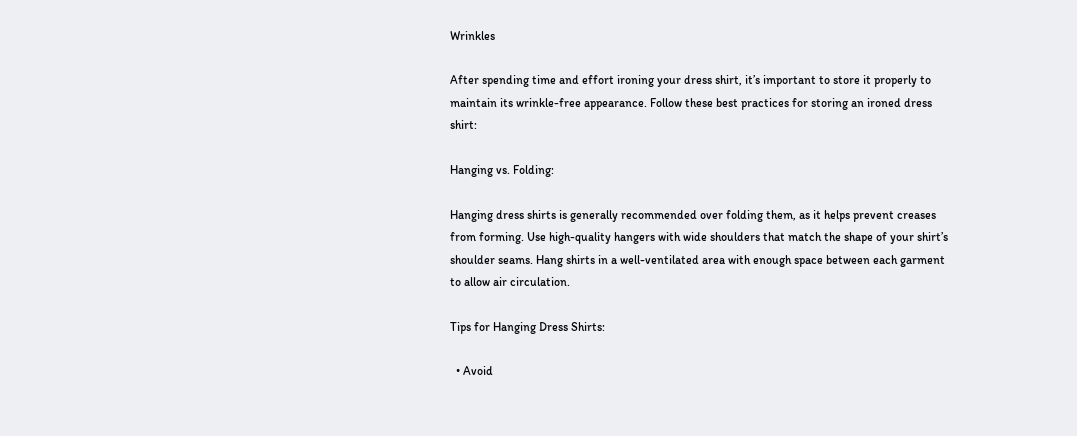Wrinkles

After spending time and effort ironing your dress shirt, it’s important to store it properly to maintain its wrinkle-free appearance. Follow these best practices for storing an ironed dress shirt:

Hanging vs. Folding:

Hanging dress shirts is generally recommended over folding them, as it helps prevent creases from forming. Use high-quality hangers with wide shoulders that match the shape of your shirt’s shoulder seams. Hang shirts in a well-ventilated area with enough space between each garment to allow air circulation.

Tips for Hanging Dress Shirts:

  • Avoid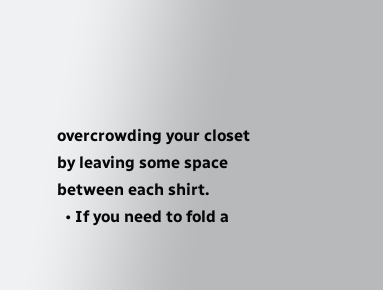overcrowding your closet by leaving some space between each shirt.
  • If you need to fold a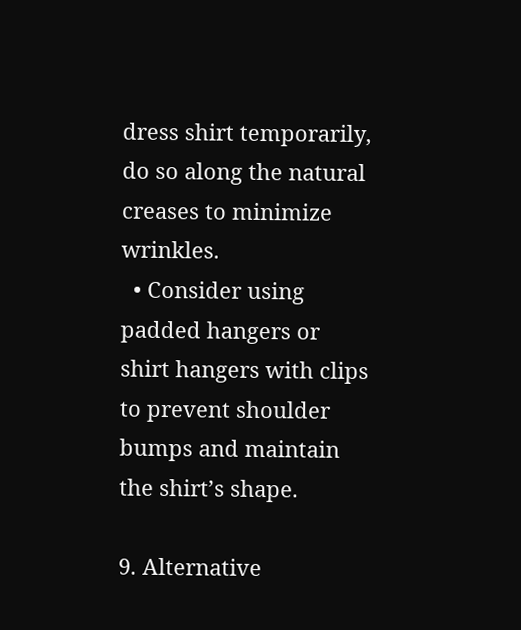dress shirt temporarily, do so along the natural creases to minimize wrinkles.
  • Consider using padded hangers or shirt hangers with clips to prevent shoulder bumps and maintain the shirt’s shape.

9. Alternative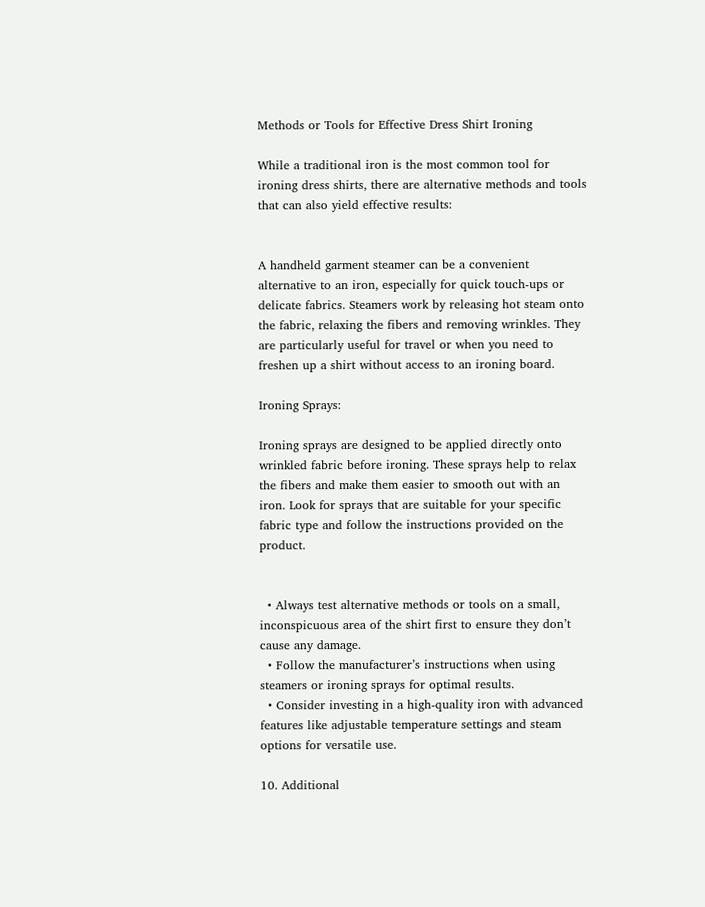Methods or Tools for Effective Dress Shirt Ironing

While a traditional iron is the most common tool for ironing dress shirts, there are alternative methods and tools that can also yield effective results:


A handheld garment steamer can be a convenient alternative to an iron, especially for quick touch-ups or delicate fabrics. Steamers work by releasing hot steam onto the fabric, relaxing the fibers and removing wrinkles. They are particularly useful for travel or when you need to freshen up a shirt without access to an ironing board.

Ironing Sprays:

Ironing sprays are designed to be applied directly onto wrinkled fabric before ironing. These sprays help to relax the fibers and make them easier to smooth out with an iron. Look for sprays that are suitable for your specific fabric type and follow the instructions provided on the product.


  • Always test alternative methods or tools on a small, inconspicuous area of the shirt first to ensure they don’t cause any damage.
  • Follow the manufacturer’s instructions when using steamers or ironing sprays for optimal results.
  • Consider investing in a high-quality iron with advanced features like adjustable temperature settings and steam options for versatile use.

10. Additional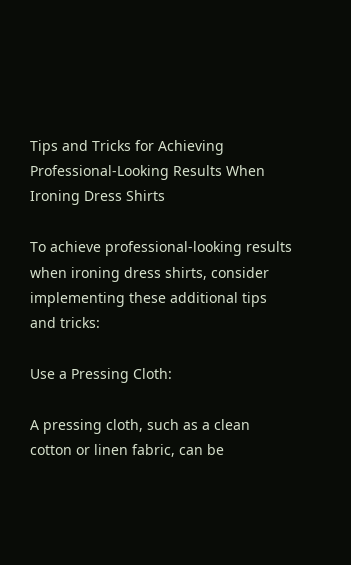Tips and Tricks for Achieving Professional-Looking Results When Ironing Dress Shirts

To achieve professional-looking results when ironing dress shirts, consider implementing these additional tips and tricks:

Use a Pressing Cloth:

A pressing cloth, such as a clean cotton or linen fabric, can be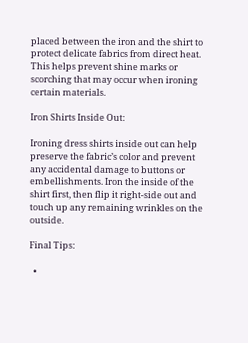placed between the iron and the shirt to protect delicate fabrics from direct heat. This helps prevent shine marks or scorching that may occur when ironing certain materials.

Iron Shirts Inside Out:

Ironing dress shirts inside out can help preserve the fabric’s color and prevent any accidental damage to buttons or embellishments. Iron the inside of the shirt first, then flip it right-side out and touch up any remaining wrinkles on the outside.

Final Tips:

  •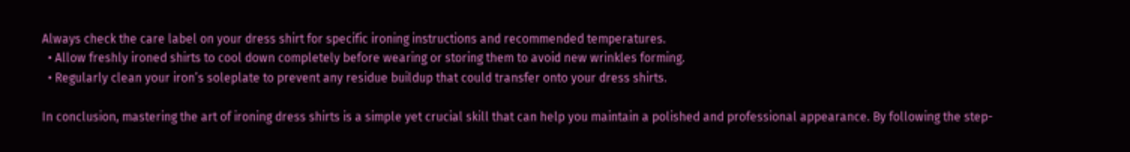Always check the care label on your dress shirt for specific ironing instructions and recommended temperatures.
  • Allow freshly ironed shirts to cool down completely before wearing or storing them to avoid new wrinkles forming.
  • Regularly clean your iron’s soleplate to prevent any residue buildup that could transfer onto your dress shirts.

In conclusion, mastering the art of ironing dress shirts is a simple yet crucial skill that can help you maintain a polished and professional appearance. By following the step-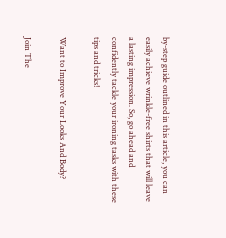by-step guide outlined in this article, you can easily achieve wrinkle-free shirts that will leave a lasting impression. So, go ahead and confidently tackle your ironing tasks with these tips and tricks!

Want to Improve Your Looks And Body?

Join The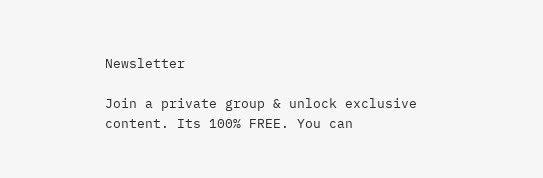Newsletter

Join a private group & unlock exclusive content. Its 100% FREE. You can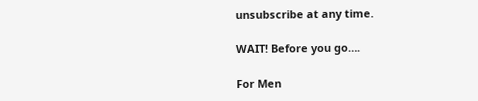unsubscribe at any time.

WAIT! Before you go….

For Men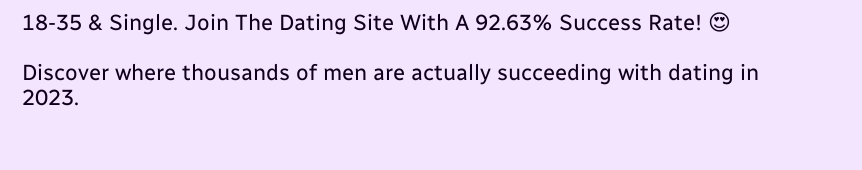18-35 & Single. Join The Dating Site With A 92.63% Success Rate! 😍

Discover where thousands of men are actually succeeding with dating in 2023.